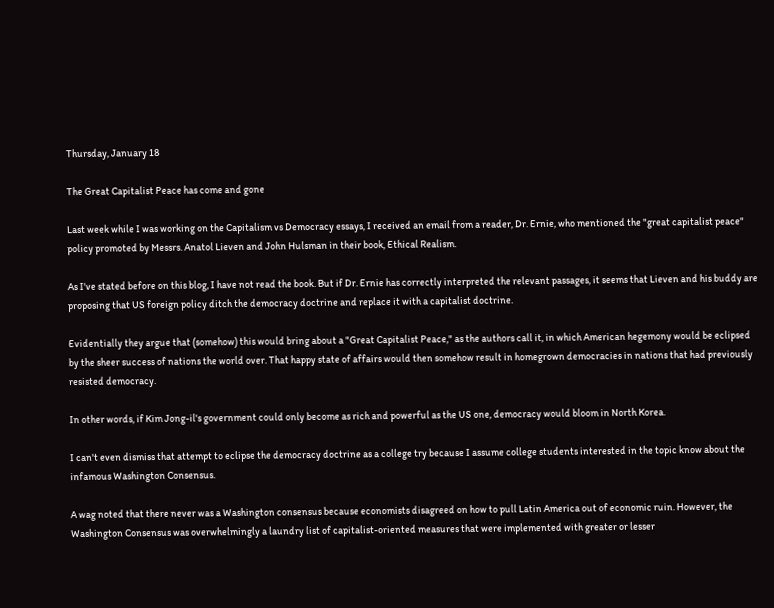Thursday, January 18

The Great Capitalist Peace has come and gone

Last week while I was working on the Capitalism vs Democracy essays, I received an email from a reader, Dr. Ernie, who mentioned the "great capitalist peace" policy promoted by Messrs. Anatol Lieven and John Hulsman in their book, Ethical Realism.

As I've stated before on this blog, I have not read the book. But if Dr. Ernie has correctly interpreted the relevant passages, it seems that Lieven and his buddy are proposing that US foreign policy ditch the democracy doctrine and replace it with a capitalist doctrine.

Evidentially they argue that (somehow) this would bring about a "Great Capitalist Peace," as the authors call it, in which American hegemony would be eclipsed by the sheer success of nations the world over. That happy state of affairs would then somehow result in homegrown democracies in nations that had previously resisted democracy.

In other words, if Kim Jong-il's government could only become as rich and powerful as the US one, democracy would bloom in North Korea.

I can't even dismiss that attempt to eclipse the democracy doctrine as a college try because I assume college students interested in the topic know about the infamous Washington Consensus.

A wag noted that there never was a Washington consensus because economists disagreed on how to pull Latin America out of economic ruin. However, the Washington Consensus was overwhelmingly a laundry list of capitalist-oriented measures that were implemented with greater or lesser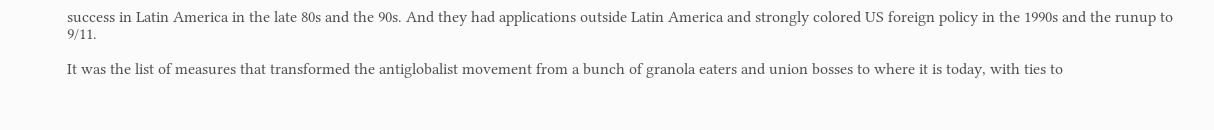success in Latin America in the late 80s and the 90s. And they had applications outside Latin America and strongly colored US foreign policy in the 1990s and the runup to 9/11.

It was the list of measures that transformed the antiglobalist movement from a bunch of granola eaters and union bosses to where it is today, with ties to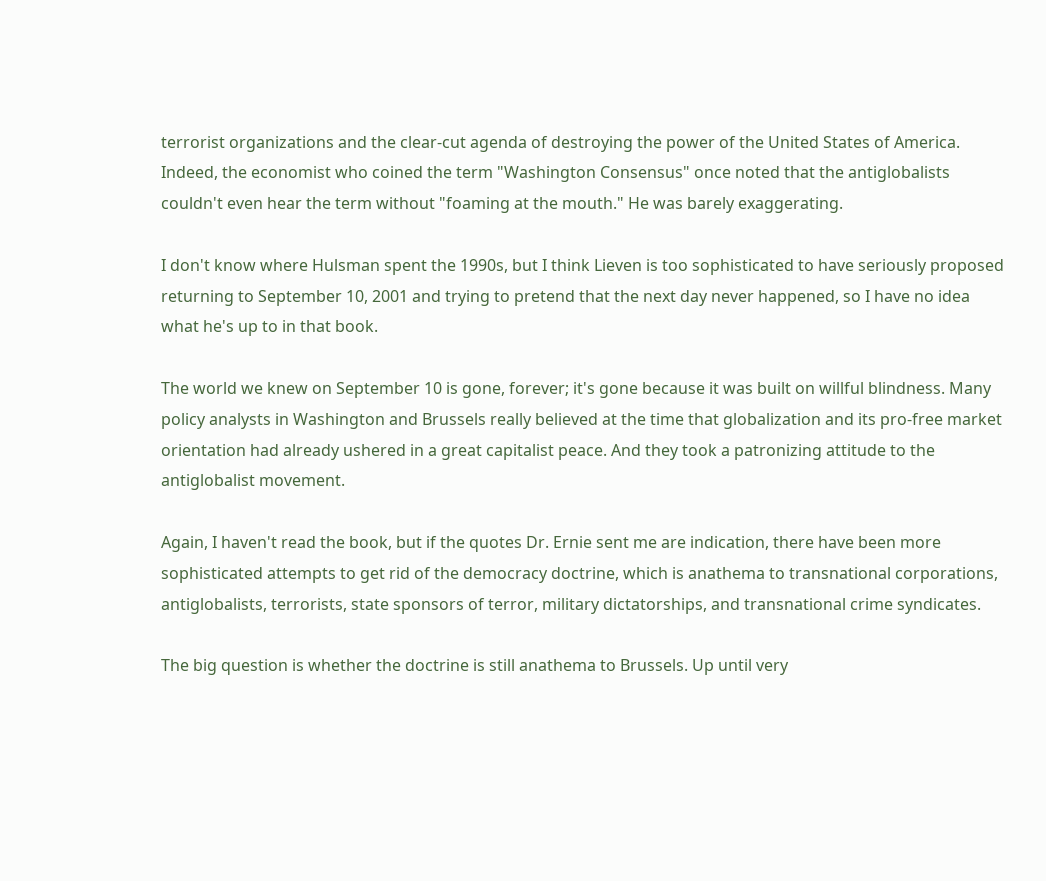terrorist organizations and the clear-cut agenda of destroying the power of the United States of America. Indeed, the economist who coined the term "Washington Consensus" once noted that the antiglobalists couldn't even hear the term without "foaming at the mouth." He was barely exaggerating.

I don't know where Hulsman spent the 1990s, but I think Lieven is too sophisticated to have seriously proposed returning to September 10, 2001 and trying to pretend that the next day never happened, so I have no idea what he's up to in that book.

The world we knew on September 10 is gone, forever; it's gone because it was built on willful blindness. Many policy analysts in Washington and Brussels really believed at the time that globalization and its pro-free market orientation had already ushered in a great capitalist peace. And they took a patronizing attitude to the antiglobalist movement.

Again, I haven't read the book, but if the quotes Dr. Ernie sent me are indication, there have been more sophisticated attempts to get rid of the democracy doctrine, which is anathema to transnational corporations, antiglobalists, terrorists, state sponsors of terror, military dictatorships, and transnational crime syndicates.

The big question is whether the doctrine is still anathema to Brussels. Up until very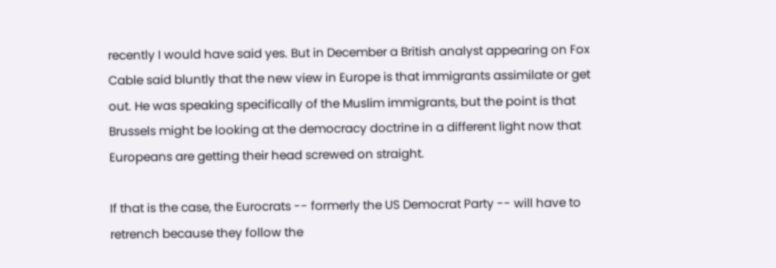recently I would have said yes. But in December a British analyst appearing on Fox Cable said bluntly that the new view in Europe is that immigrants assimilate or get out. He was speaking specifically of the Muslim immigrants, but the point is that Brussels might be looking at the democracy doctrine in a different light now that Europeans are getting their head screwed on straight.

If that is the case, the Eurocrats -- formerly the US Democrat Party -- will have to retrench because they follow the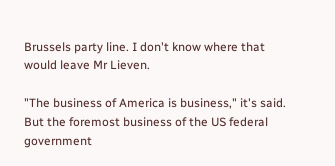Brussels party line. I don't know where that would leave Mr Lieven.

"The business of America is business," it's said. But the foremost business of the US federal government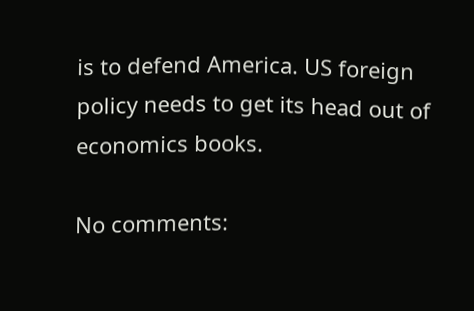is to defend America. US foreign policy needs to get its head out of economics books.

No comments: